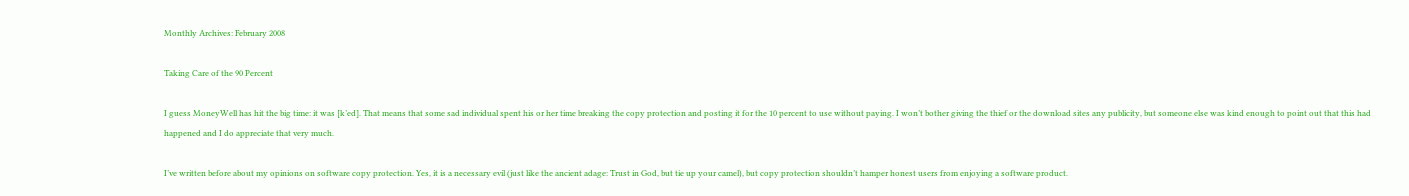Monthly Archives: February 2008

Taking Care of the 90 Percent

I guess MoneyWell has hit the big time: it was [k’ed]. That means that some sad individual spent his or her time breaking the copy protection and posting it for the 10 percent to use without paying. I won’t bother giving the thief or the download sites any publicity, but someone else was kind enough to point out that this had happened and I do appreciate that very much.

I’ve written before about my opinions on software copy protection. Yes, it is a necessary evil (just like the ancient adage: Trust in God, but tie up your camel), but copy protection shouldn’t hamper honest users from enjoying a software product.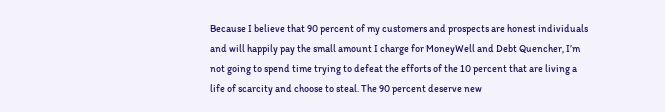Because I believe that 90 percent of my customers and prospects are honest individuals and will happily pay the small amount I charge for MoneyWell and Debt Quencher, I’m not going to spend time trying to defeat the efforts of the 10 percent that are living a life of scarcity and choose to steal. The 90 percent deserve new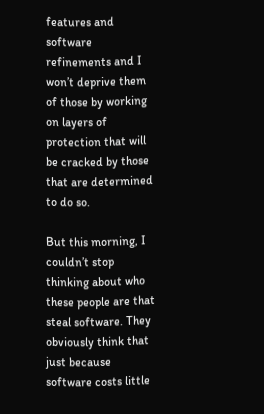features and software refinements and I won’t deprive them of those by working on layers of protection that will be cracked by those that are determined to do so.

But this morning, I couldn’t stop thinking about who these people are that steal software. They obviously think that just because software costs little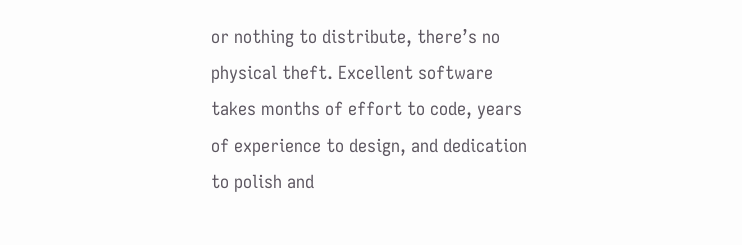or nothing to distribute, there’s no physical theft. Excellent software takes months of effort to code, years of experience to design, and dedication to polish and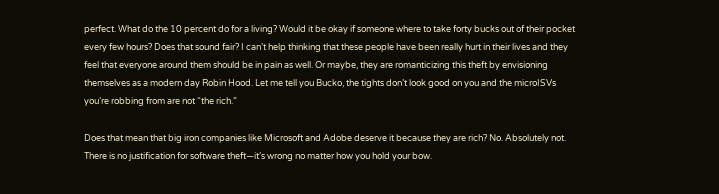perfect. What do the 10 percent do for a living? Would it be okay if someone where to take forty bucks out of their pocket every few hours? Does that sound fair? I can’t help thinking that these people have been really hurt in their lives and they feel that everyone around them should be in pain as well. Or maybe, they are romanticizing this theft by envisioning themselves as a modern day Robin Hood. Let me tell you Bucko, the tights don’t look good on you and the microISVs you’re robbing from are not “the rich.”

Does that mean that big iron companies like Microsoft and Adobe deserve it because they are rich? No. Absolutely not. There is no justification for software theft—it’s wrong no matter how you hold your bow.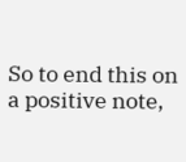So to end this on a positive note,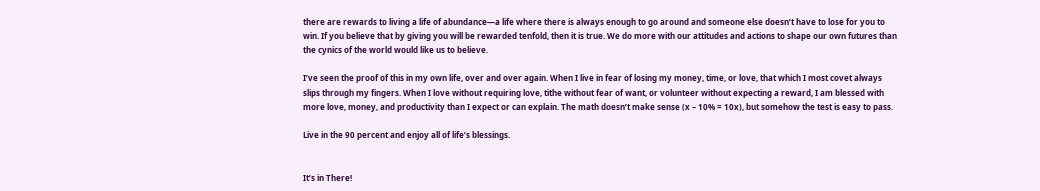there are rewards to living a life of abundance—a life where there is always enough to go around and someone else doesn’t have to lose for you to win. If you believe that by giving you will be rewarded tenfold, then it is true. We do more with our attitudes and actions to shape our own futures than the cynics of the world would like us to believe.

I’ve seen the proof of this in my own life, over and over again. When I live in fear of losing my money, time, or love, that which I most covet always slips through my fingers. When I love without requiring love, tithe without fear of want, or volunteer without expecting a reward, I am blessed with more love, money, and productivity than I expect or can explain. The math doesn’t make sense (x – 10% = 10x), but somehow the test is easy to pass.

Live in the 90 percent and enjoy all of life’s blessings.


It’s in There!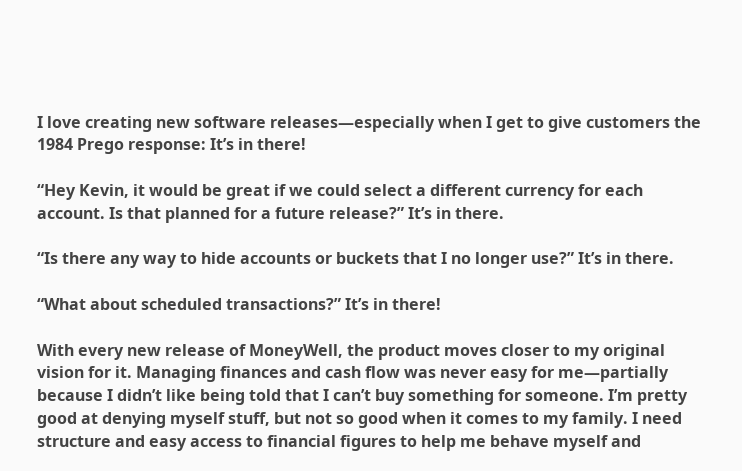I love creating new software releases—especially when I get to give customers the 1984 Prego response: It’s in there!

“Hey Kevin, it would be great if we could select a different currency for each account. Is that planned for a future release?” It’s in there.

“Is there any way to hide accounts or buckets that I no longer use?” It’s in there.

“What about scheduled transactions?” It’s in there!

With every new release of MoneyWell, the product moves closer to my original vision for it. Managing finances and cash flow was never easy for me—partially because I didn’t like being told that I can’t buy something for someone. I’m pretty good at denying myself stuff, but not so good when it comes to my family. I need structure and easy access to financial figures to help me behave myself and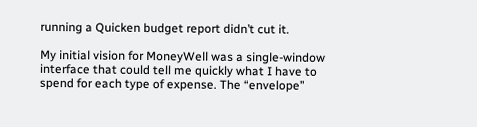running a Quicken budget report didn’t cut it.

My initial vision for MoneyWell was a single-window interface that could tell me quickly what I have to spend for each type of expense. The “envelope”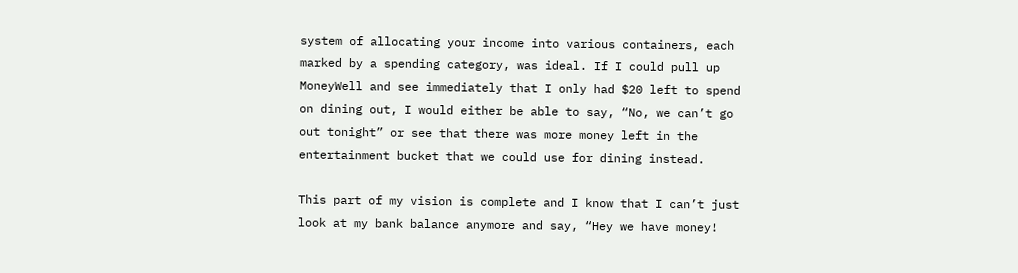system of allocating your income into various containers, each marked by a spending category, was ideal. If I could pull up MoneyWell and see immediately that I only had $20 left to spend on dining out, I would either be able to say, “No, we can’t go out tonight” or see that there was more money left in the entertainment bucket that we could use for dining instead.

This part of my vision is complete and I know that I can’t just look at my bank balance anymore and say, “Hey we have money!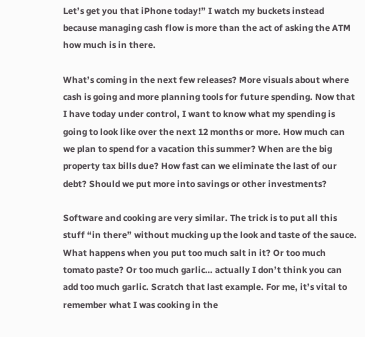Let’s get you that iPhone today!” I watch my buckets instead because managing cash flow is more than the act of asking the ATM how much is in there.

What’s coming in the next few releases? More visuals about where cash is going and more planning tools for future spending. Now that I have today under control, I want to know what my spending is going to look like over the next 12 months or more. How much can we plan to spend for a vacation this summer? When are the big property tax bills due? How fast can we eliminate the last of our debt? Should we put more into savings or other investments?

Software and cooking are very similar. The trick is to put all this stuff “in there” without mucking up the look and taste of the sauce. What happens when you put too much salt in it? Or too much tomato paste? Or too much garlic… actually I don’t think you can add too much garlic. Scratch that last example. For me, it’s vital to remember what I was cooking in the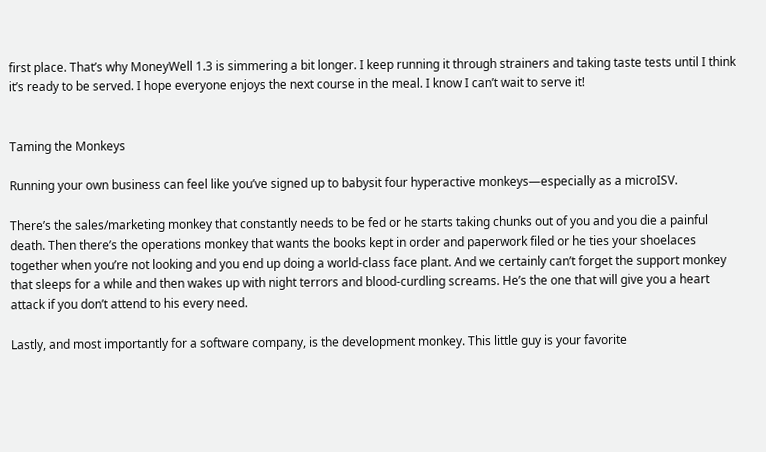first place. That’s why MoneyWell 1.3 is simmering a bit longer. I keep running it through strainers and taking taste tests until I think it’s ready to be served. I hope everyone enjoys the next course in the meal. I know I can’t wait to serve it!


Taming the Monkeys

Running your own business can feel like you’ve signed up to babysit four hyperactive monkeys—especially as a microISV.

There’s the sales/marketing monkey that constantly needs to be fed or he starts taking chunks out of you and you die a painful death. Then there’s the operations monkey that wants the books kept in order and paperwork filed or he ties your shoelaces together when you’re not looking and you end up doing a world-class face plant. And we certainly can’t forget the support monkey that sleeps for a while and then wakes up with night terrors and blood-curdling screams. He’s the one that will give you a heart attack if you don’t attend to his every need.

Lastly, and most importantly for a software company, is the development monkey. This little guy is your favorite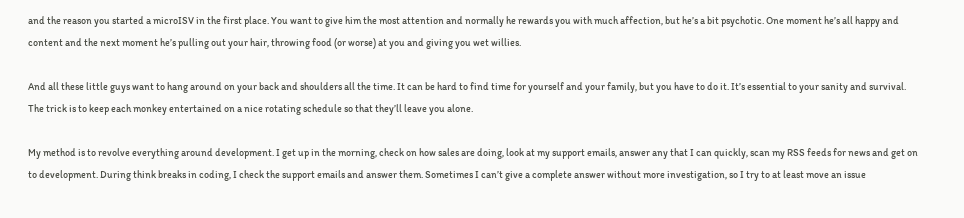and the reason you started a microISV in the first place. You want to give him the most attention and normally he rewards you with much affection, but he’s a bit psychotic. One moment he’s all happy and content and the next moment he’s pulling out your hair, throwing food (or worse) at you and giving you wet willies.

And all these little guys want to hang around on your back and shoulders all the time. It can be hard to find time for yourself and your family, but you have to do it. It’s essential to your sanity and survival. The trick is to keep each monkey entertained on a nice rotating schedule so that they’ll leave you alone.

My method is to revolve everything around development. I get up in the morning, check on how sales are doing, look at my support emails, answer any that I can quickly, scan my RSS feeds for news and get on to development. During think breaks in coding, I check the support emails and answer them. Sometimes I can’t give a complete answer without more investigation, so I try to at least move an issue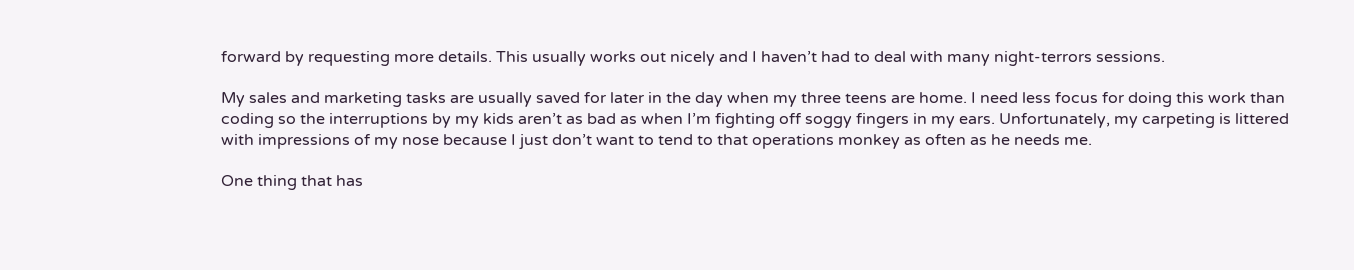forward by requesting more details. This usually works out nicely and I haven’t had to deal with many night-terrors sessions.

My sales and marketing tasks are usually saved for later in the day when my three teens are home. I need less focus for doing this work than coding so the interruptions by my kids aren’t as bad as when I’m fighting off soggy fingers in my ears. Unfortunately, my carpeting is littered with impressions of my nose because I just don’t want to tend to that operations monkey as often as he needs me.

One thing that has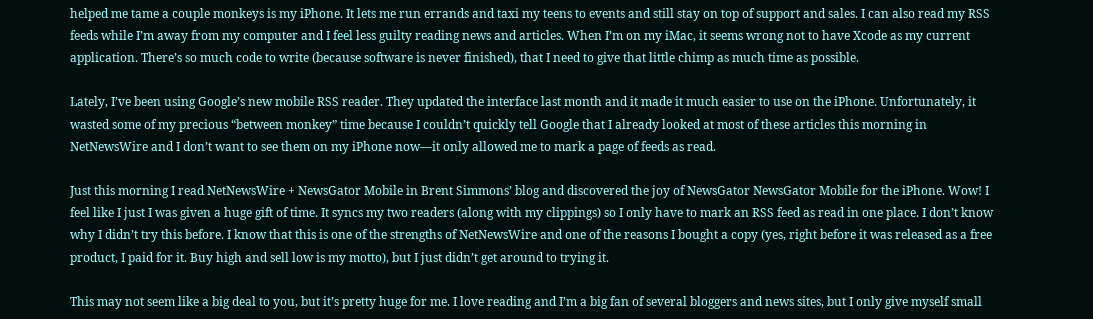helped me tame a couple monkeys is my iPhone. It lets me run errands and taxi my teens to events and still stay on top of support and sales. I can also read my RSS feeds while I’m away from my computer and I feel less guilty reading news and articles. When I’m on my iMac, it seems wrong not to have Xcode as my current application. There’s so much code to write (because software is never finished), that I need to give that little chimp as much time as possible.

Lately, I’ve been using Google’s new mobile RSS reader. They updated the interface last month and it made it much easier to use on the iPhone. Unfortunately, it wasted some of my precious “between monkey” time because I couldn’t quickly tell Google that I already looked at most of these articles this morning in NetNewsWire and I don’t want to see them on my iPhone now—it only allowed me to mark a page of feeds as read.

Just this morning I read NetNewsWire + NewsGator Mobile in Brent Simmons’ blog and discovered the joy of NewsGator NewsGator Mobile for the iPhone. Wow! I feel like I just I was given a huge gift of time. It syncs my two readers (along with my clippings) so I only have to mark an RSS feed as read in one place. I don’t know why I didn’t try this before. I know that this is one of the strengths of NetNewsWire and one of the reasons I bought a copy (yes, right before it was released as a free product, I paid for it. Buy high and sell low is my motto), but I just didn’t get around to trying it.

This may not seem like a big deal to you, but it’s pretty huge for me. I love reading and I’m a big fan of several bloggers and news sites, but I only give myself small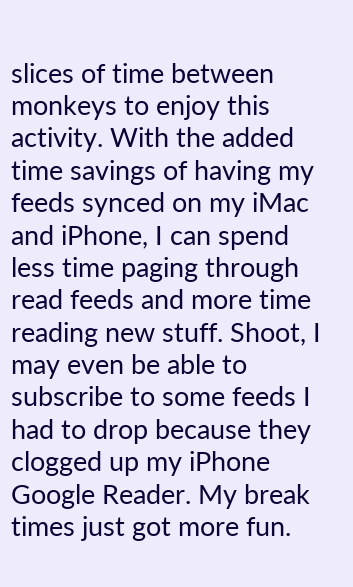slices of time between monkeys to enjoy this activity. With the added time savings of having my feeds synced on my iMac and iPhone, I can spend less time paging through read feeds and more time reading new stuff. Shoot, I may even be able to subscribe to some feeds I had to drop because they clogged up my iPhone Google Reader. My break times just got more fun.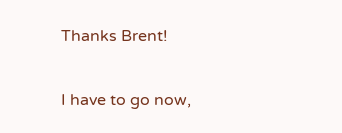Thanks Brent!

I have to go now,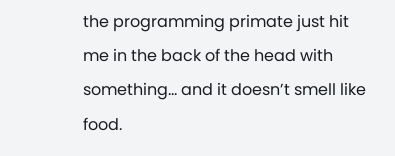the programming primate just hit me in the back of the head with something… and it doesn’t smell like food.